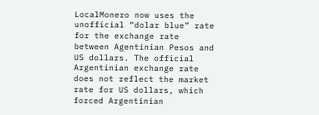LocalMonero now uses the unofficial “dolar blue” rate for the exchange rate between Agentinian Pesos and US dollars. The official Argentinian exchange rate does not reflect the market rate for US dollars, which forced Argentinian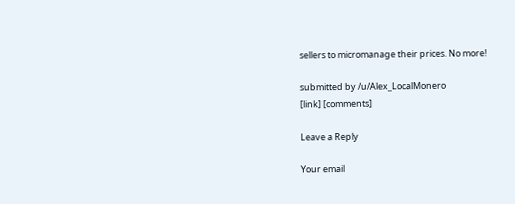sellers to micromanage their prices. No more!

submitted by /u/Alex_LocalMonero
[link] [comments]

Leave a Reply

Your email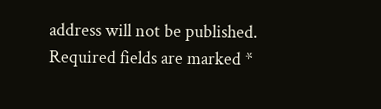address will not be published. Required fields are marked *